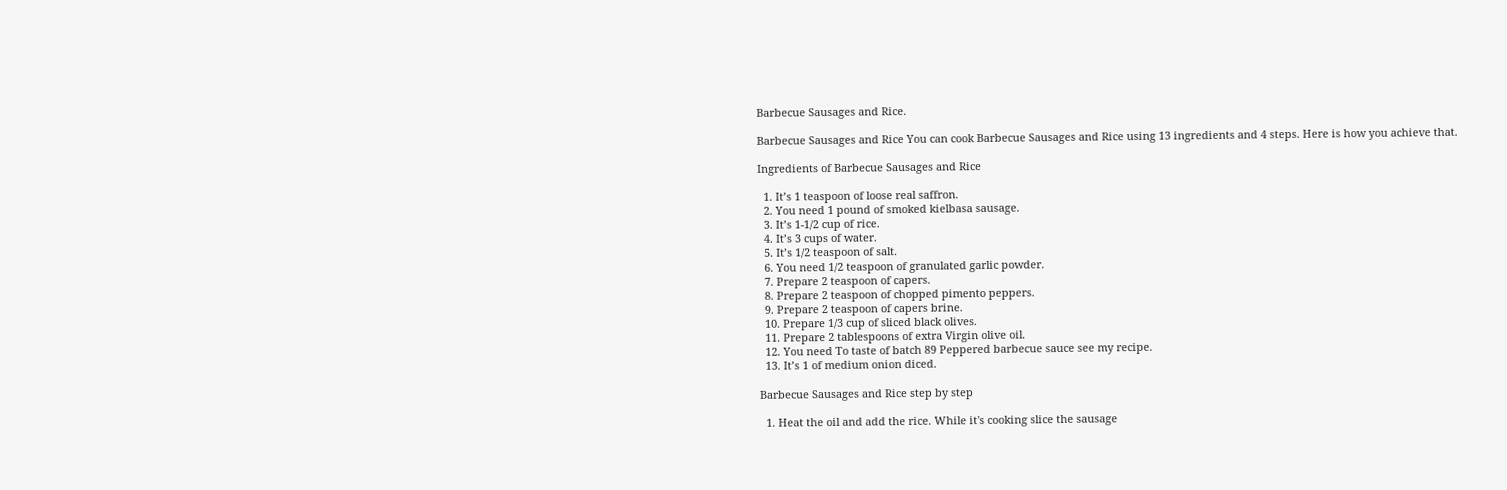Barbecue Sausages and Rice.

Barbecue Sausages and Rice You can cook Barbecue Sausages and Rice using 13 ingredients and 4 steps. Here is how you achieve that.

Ingredients of Barbecue Sausages and Rice

  1. It’s 1 teaspoon of loose real saffron.
  2. You need 1 pound of smoked kielbasa sausage.
  3. It’s 1-1/2 cup of rice.
  4. It’s 3 cups of water.
  5. It’s 1/2 teaspoon of salt.
  6. You need 1/2 teaspoon of granulated garlic powder.
  7. Prepare 2 teaspoon of capers.
  8. Prepare 2 teaspoon of chopped pimento peppers.
  9. Prepare 2 teaspoon of capers brine.
  10. Prepare 1/3 cup of sliced black olives.
  11. Prepare 2 tablespoons of extra Virgin olive oil.
  12. You need To taste of batch 89 Peppered barbecue sauce see my recipe.
  13. It’s 1 of medium onion diced.

Barbecue Sausages and Rice step by step

  1. Heat the oil and add the rice. While it's cooking slice the sausage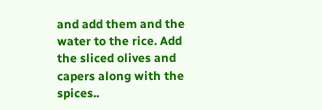and add them and the water to the rice. Add the sliced olives and capers along with the spices..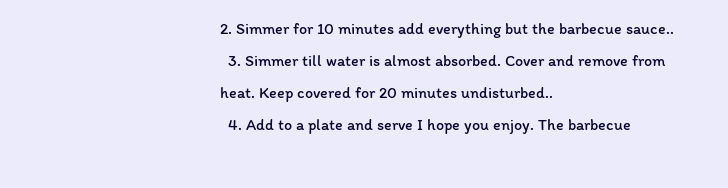2. Simmer for 10 minutes add everything but the barbecue sauce..
  3. Simmer till water is almost absorbed. Cover and remove from heat. Keep covered for 20 minutes undisturbed..
  4. Add to a plate and serve I hope you enjoy. The barbecue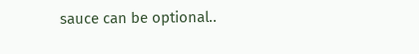sauce can be optional..